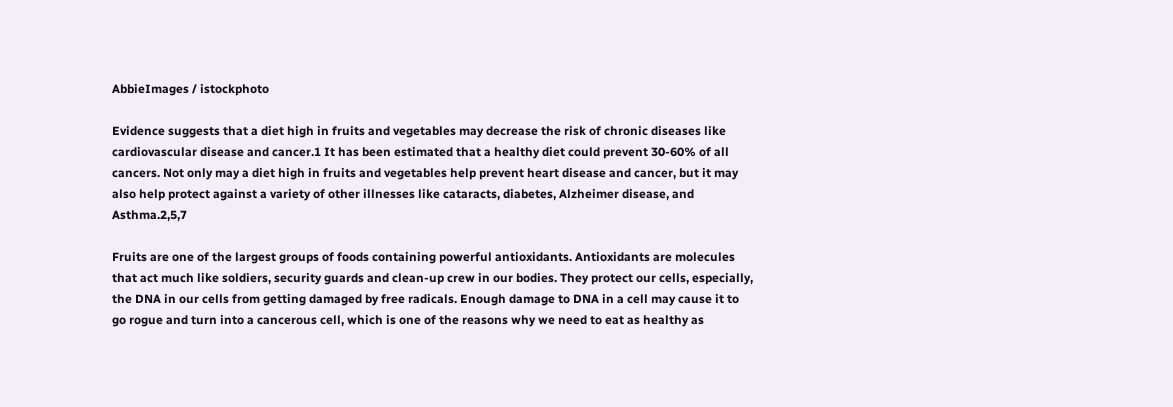AbbieImages / istockphoto

Evidence suggests that a diet high in fruits and vegetables may decrease the risk of chronic diseases like cardiovascular disease and cancer.1 It has been estimated that a healthy diet could prevent 30-60% of all cancers. Not only may a diet high in fruits and vegetables help prevent heart disease and cancer, but it may also help protect against a variety of other illnesses like cataracts, diabetes, Alzheimer disease, and Asthma.2,5,7

Fruits are one of the largest groups of foods containing powerful antioxidants. Antioxidants are molecules that act much like soldiers, security guards and clean-up crew in our bodies. They protect our cells, especially, the DNA in our cells from getting damaged by free radicals. Enough damage to DNA in a cell may cause it to go rogue and turn into a cancerous cell, which is one of the reasons why we need to eat as healthy as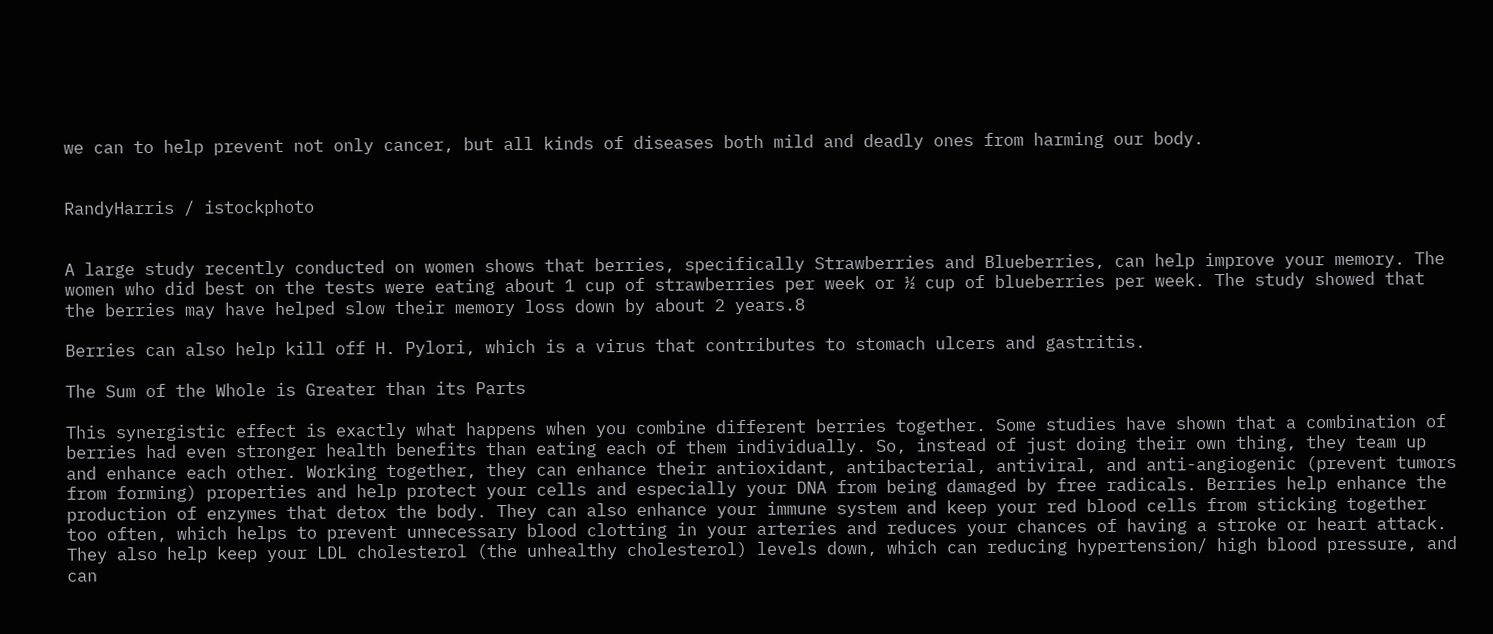we can to help prevent not only cancer, but all kinds of diseases both mild and deadly ones from harming our body.


RandyHarris / istockphoto


A large study recently conducted on women shows that berries, specifically Strawberries and Blueberries, can help improve your memory. The women who did best on the tests were eating about 1 cup of strawberries per week or ½ cup of blueberries per week. The study showed that the berries may have helped slow their memory loss down by about 2 years.8

Berries can also help kill off H. Pylori, which is a virus that contributes to stomach ulcers and gastritis.

The Sum of the Whole is Greater than its Parts

This synergistic effect is exactly what happens when you combine different berries together. Some studies have shown that a combination of berries had even stronger health benefits than eating each of them individually. So, instead of just doing their own thing, they team up and enhance each other. Working together, they can enhance their antioxidant, antibacterial, antiviral, and anti-angiogenic (prevent tumors from forming) properties and help protect your cells and especially your DNA from being damaged by free radicals. Berries help enhance the production of enzymes that detox the body. They can also enhance your immune system and keep your red blood cells from sticking together too often, which helps to prevent unnecessary blood clotting in your arteries and reduces your chances of having a stroke or heart attack. They also help keep your LDL cholesterol (the unhealthy cholesterol) levels down, which can reducing hypertension/ high blood pressure, and can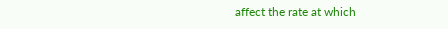affect the rate at which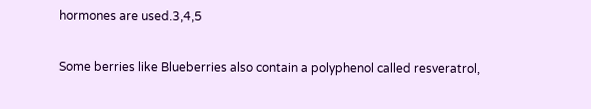hormones are used.3,4,5

Some berries like Blueberries also contain a polyphenol called resveratrol,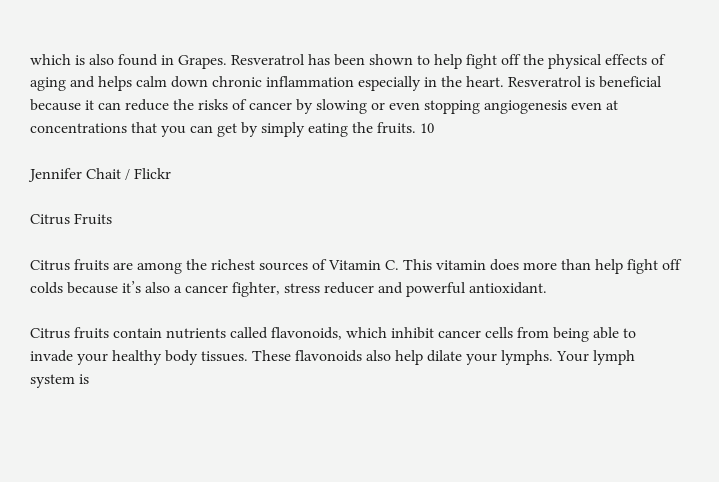which is also found in Grapes. Resveratrol has been shown to help fight off the physical effects of aging and helps calm down chronic inflammation especially in the heart. Resveratrol is beneficial because it can reduce the risks of cancer by slowing or even stopping angiogenesis even at concentrations that you can get by simply eating the fruits. 10

Jennifer Chait / Flickr

Citrus Fruits

Citrus fruits are among the richest sources of Vitamin C. This vitamin does more than help fight off colds because it’s also a cancer fighter, stress reducer and powerful antioxidant.

Citrus fruits contain nutrients called flavonoids, which inhibit cancer cells from being able to invade your healthy body tissues. These flavonoids also help dilate your lymphs. Your lymph system is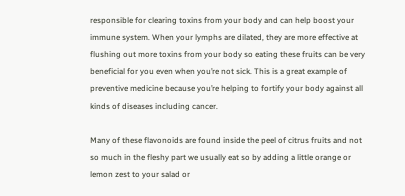responsible for clearing toxins from your body and can help boost your immune system. When your lymphs are dilated, they are more effective at flushing out more toxins from your body so eating these fruits can be very beneficial for you even when you’re not sick. This is a great example of preventive medicine because you’re helping to fortify your body against all kinds of diseases including cancer.

Many of these flavonoids are found inside the peel of citrus fruits and not so much in the fleshy part we usually eat so by adding a little orange or lemon zest to your salad or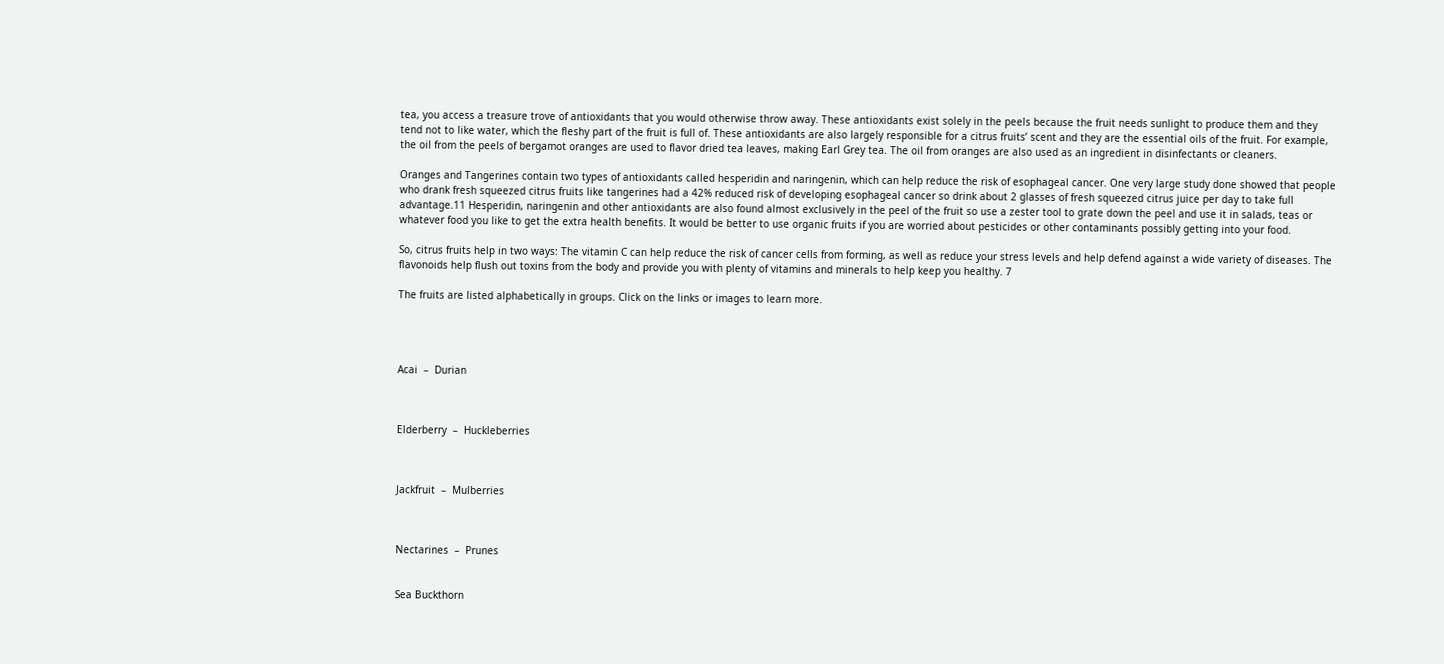tea, you access a treasure trove of antioxidants that you would otherwise throw away. These antioxidants exist solely in the peels because the fruit needs sunlight to produce them and they tend not to like water, which the fleshy part of the fruit is full of. These antioxidants are also largely responsible for a citrus fruits’ scent and they are the essential oils of the fruit. For example, the oil from the peels of bergamot oranges are used to flavor dried tea leaves, making Earl Grey tea. The oil from oranges are also used as an ingredient in disinfectants or cleaners.

Oranges and Tangerines contain two types of antioxidants called hesperidin and naringenin, which can help reduce the risk of esophageal cancer. One very large study done showed that people who drank fresh squeezed citrus fruits like tangerines had a 42% reduced risk of developing esophageal cancer so drink about 2 glasses of fresh squeezed citrus juice per day to take full advantage.11 Hesperidin, naringenin and other antioxidants are also found almost exclusively in the peel of the fruit so use a zester tool to grate down the peel and use it in salads, teas or whatever food you like to get the extra health benefits. It would be better to use organic fruits if you are worried about pesticides or other contaminants possibly getting into your food.

So, citrus fruits help in two ways: The vitamin C can help reduce the risk of cancer cells from forming, as well as reduce your stress levels and help defend against a wide variety of diseases. The flavonoids help flush out toxins from the body and provide you with plenty of vitamins and minerals to help keep you healthy. 7

The fruits are listed alphabetically in groups. Click on the links or images to learn more.




Acai  –  Durian



Elderberry  –  Huckleberries



Jackfruit  –  Mulberries



Nectarines  –  Prunes


Sea Buckthorn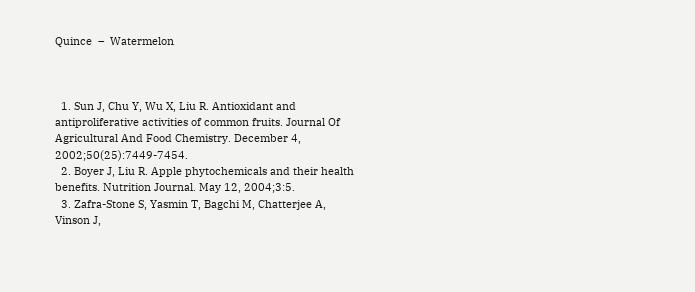Quince  –  Watermelon



  1. Sun J, Chu Y, Wu X, Liu R. Antioxidant and antiproliferative activities of common fruits. Journal Of Agricultural And Food Chemistry. December 4, 2002;50(25):7449-7454.
  2. Boyer J, Liu R. Apple phytochemicals and their health benefits. Nutrition Journal. May 12, 2004;3:5.
  3. Zafra-Stone S, Yasmin T, Bagchi M, Chatterjee A, Vinson J,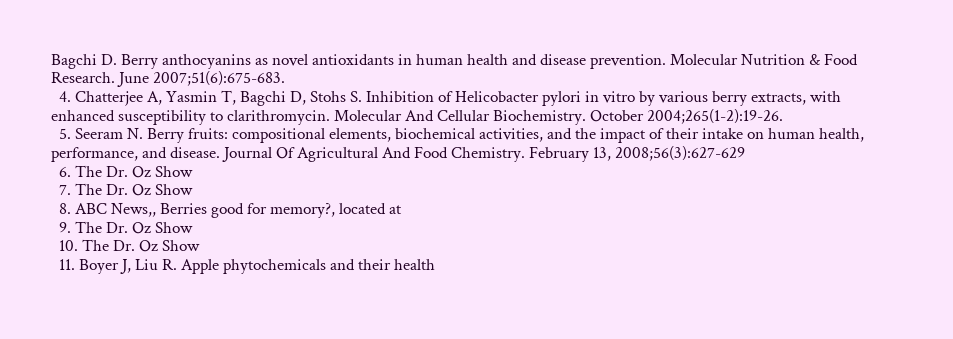Bagchi D. Berry anthocyanins as novel antioxidants in human health and disease prevention. Molecular Nutrition & Food Research. June 2007;51(6):675-683.
  4. Chatterjee A, Yasmin T, Bagchi D, Stohs S. Inhibition of Helicobacter pylori in vitro by various berry extracts, with enhanced susceptibility to clarithromycin. Molecular And Cellular Biochemistry. October 2004;265(1-2):19-26.
  5. Seeram N. Berry fruits: compositional elements, biochemical activities, and the impact of their intake on human health, performance, and disease. Journal Of Agricultural And Food Chemistry. February 13, 2008;56(3):627-629
  6. The Dr. Oz Show
  7. The Dr. Oz Show
  8. ABC News,, Berries good for memory?, located at
  9. The Dr. Oz Show
  10. The Dr. Oz Show
  11. Boyer J, Liu R. Apple phytochemicals and their health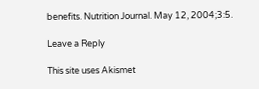benefits. Nutrition Journal. May 12, 2004;3:5.

Leave a Reply

This site uses Akismet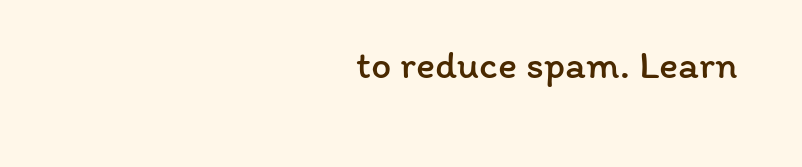to reduce spam. Learn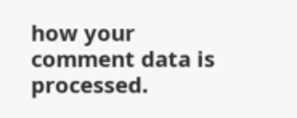how your comment data is processed.